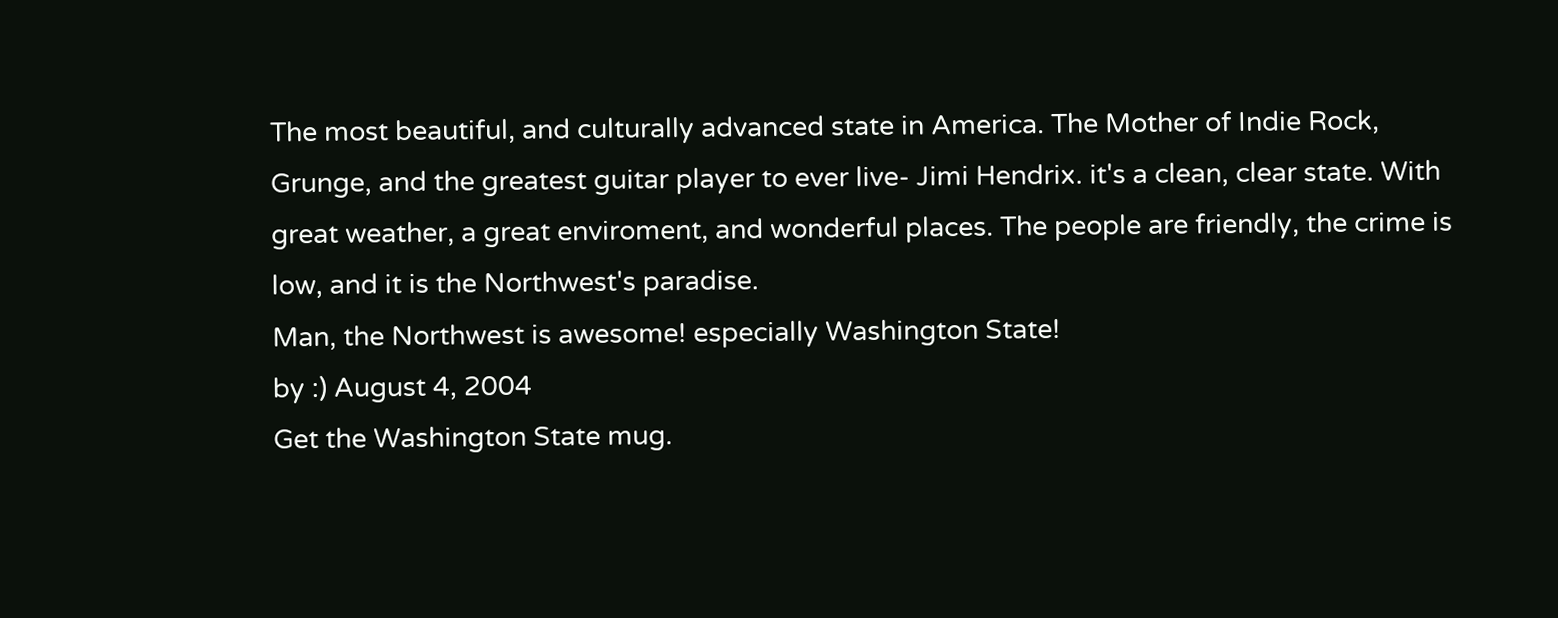The most beautiful, and culturally advanced state in America. The Mother of Indie Rock, Grunge, and the greatest guitar player to ever live- Jimi Hendrix. it's a clean, clear state. With great weather, a great enviroment, and wonderful places. The people are friendly, the crime is low, and it is the Northwest's paradise.
Man, the Northwest is awesome! especially Washington State!
by :) August 4, 2004
Get the Washington State mug.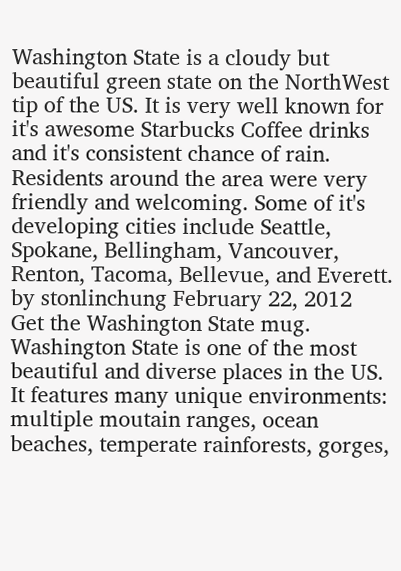Washington State is a cloudy but beautiful green state on the NorthWest tip of the US. It is very well known for it's awesome Starbucks Coffee drinks and it's consistent chance of rain. Residents around the area were very friendly and welcoming. Some of it's developing cities include Seattle, Spokane, Bellingham, Vancouver, Renton, Tacoma, Bellevue, and Everett.
by stonlinchung February 22, 2012
Get the Washington State mug.
Washington State is one of the most beautiful and diverse places in the US. It features many unique environments: multiple moutain ranges, ocean beaches, temperate rainforests, gorges,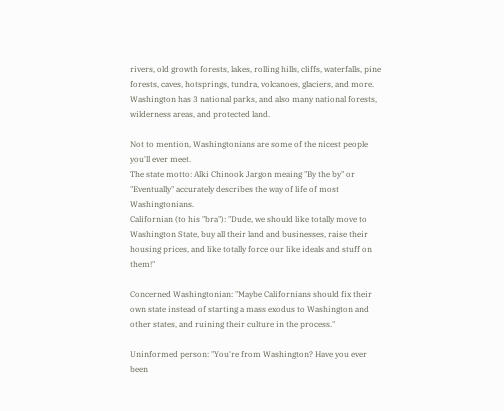rivers, old growth forests, lakes, rolling hills, cliffs, waterfalls, pine forests, caves, hotsprings, tundra, volcanoes, glaciers, and more.
Washington has 3 national parks, and also many national forests, wilderness areas, and protected land.

Not to mention, Washingtonians are some of the nicest people you'll ever meet.
The state motto: Alki Chinook Jargon meaing "By the by" or "Eventually" accurately describes the way of life of most Washingtonians.
Californian (to his "bra"): "Dude, we should like totally move to Washington State, buy all their land and businesses, raise their housing prices, and like totally force our like ideals and stuff on them!"

Concerned Washingtonian: "Maybe Californians should fix their own state instead of starting a mass exodus to Washington and other states, and ruining their culture in the process."

Uninformed person: "You're from Washington? Have you ever been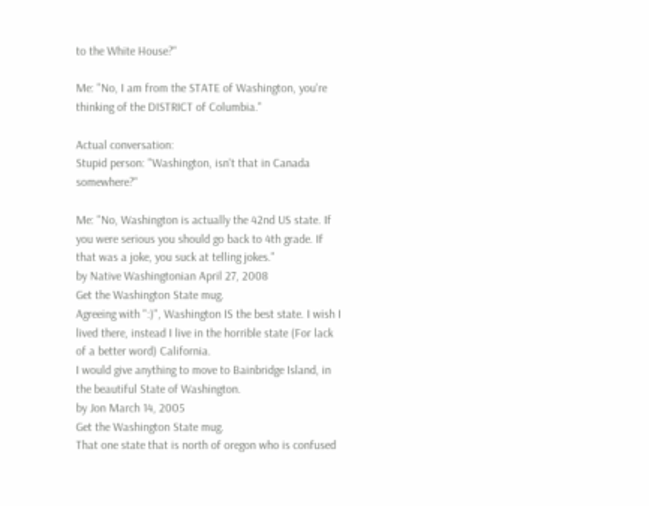to the White House?"

Me: "No, I am from the STATE of Washington, you're thinking of the DISTRICT of Columbia."

Actual conversation:
Stupid person: "Washington, isn't that in Canada somewhere?"

Me: "No, Washington is actually the 42nd US state. If you were serious you should go back to 4th grade. If that was a joke, you suck at telling jokes."
by Native Washingtonian April 27, 2008
Get the Washington State mug.
Agreeing with ":)", Washington IS the best state. I wish I lived there, instead I live in the horrible state (For lack of a better word) California.
I would give anything to move to Bainbridge Island, in the beautiful State of Washington.
by Jon March 14, 2005
Get the Washington State mug.
That one state that is north of oregon who is confused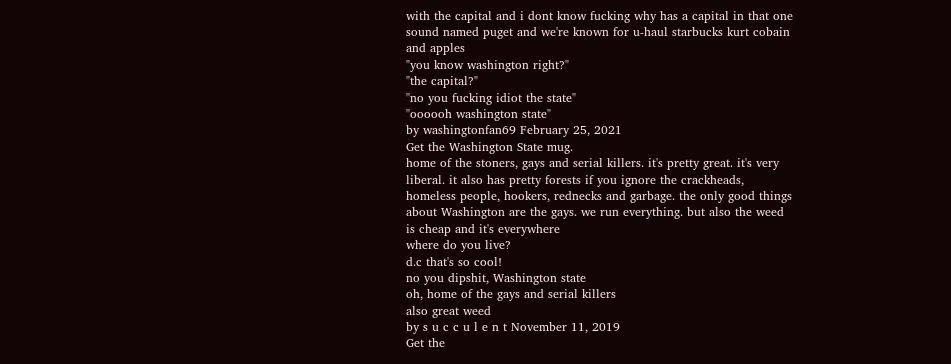with the capital and i dont know fucking why has a capital in that one sound named puget and we're known for u-haul starbucks kurt cobain and apples
"you know washington right?"
"the capital?"
"no you fucking idiot the state"
"oooooh washington state"
by washingtonfan69 February 25, 2021
Get the Washington State mug.
home of the stoners, gays and serial killers. it's pretty great. it's very liberal. it also has pretty forests if you ignore the crackheads, homeless people, hookers, rednecks and garbage. the only good things about Washington are the gays. we run everything. but also the weed is cheap and it's everywhere
where do you live?
d.c that's so cool!
no you dipshit, Washington state
oh, home of the gays and serial killers
also great weed
by s u c c u l e n t November 11, 2019
Get the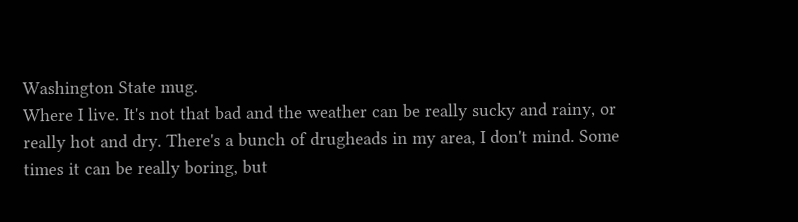Washington State mug.
Where I live. It's not that bad and the weather can be really sucky and rainy, or really hot and dry. There's a bunch of drugheads in my area, I don't mind. Some times it can be really boring, but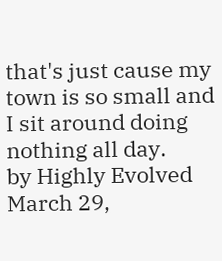that's just cause my town is so small and I sit around doing nothing all day.
by Highly Evolved March 29,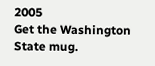2005
Get the Washington State mug.